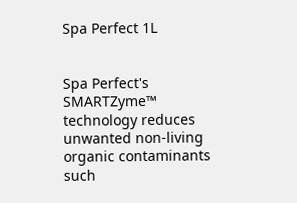Spa Perfect 1L


Spa Perfect's SMARTZyme™ technology reduces unwanted non-living organic contaminants such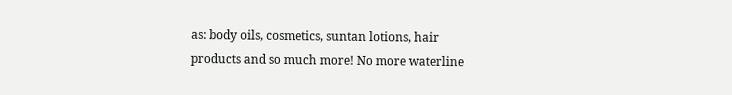as: body oils, cosmetics, suntan lotions, hair products and so much more! No more waterline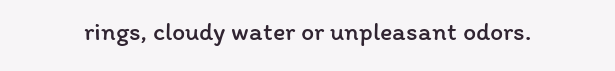rings, cloudy water or unpleasant odors.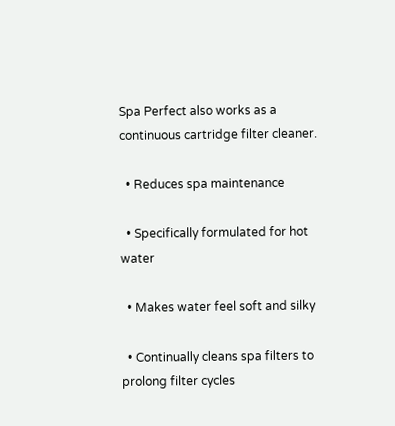Spa Perfect also works as a continuous cartridge filter cleaner.

  • Reduces spa maintenance

  • Specifically formulated for hot water

  • Makes water feel soft and silky

  • Continually cleans spa filters to prolong filter cycles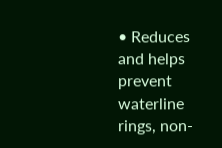• Reduces and helps prevent waterline rings, non-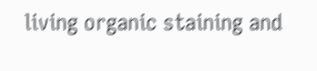living organic staining and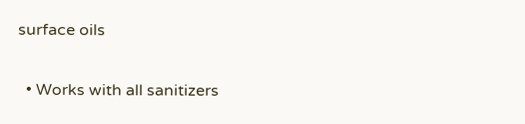surface oils

  • Works with all sanitizers